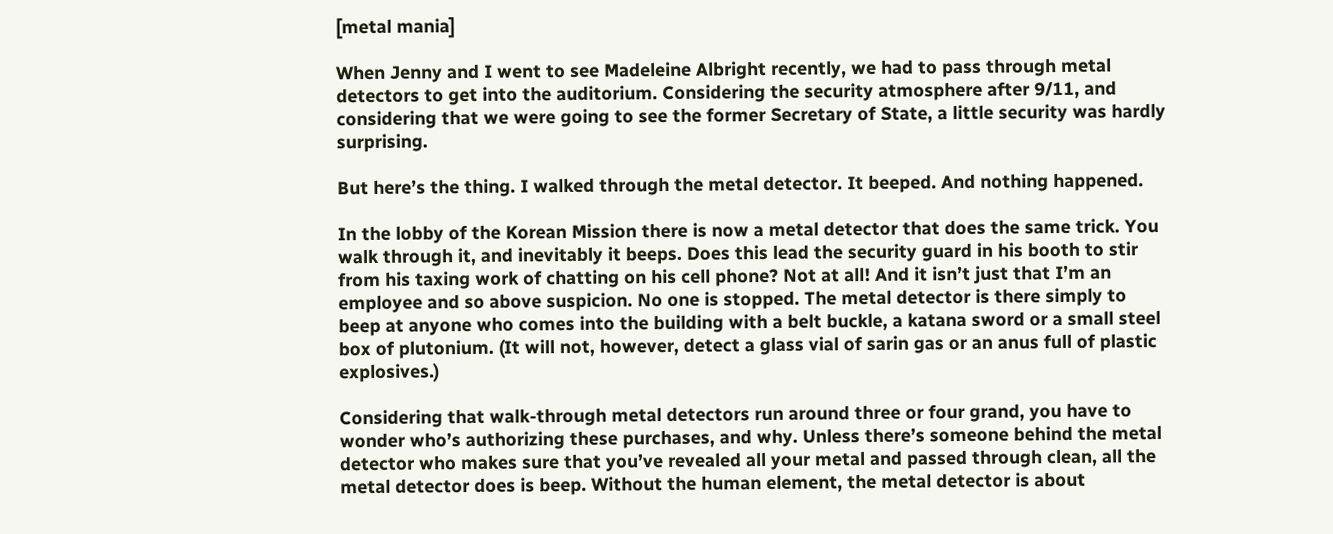[metal mania]

When Jenny and I went to see Madeleine Albright recently, we had to pass through metal detectors to get into the auditorium. Considering the security atmosphere after 9/11, and considering that we were going to see the former Secretary of State, a little security was hardly surprising.

But here’s the thing. I walked through the metal detector. It beeped. And nothing happened.

In the lobby of the Korean Mission there is now a metal detector that does the same trick. You walk through it, and inevitably it beeps. Does this lead the security guard in his booth to stir from his taxing work of chatting on his cell phone? Not at all! And it isn’t just that I’m an employee and so above suspicion. No one is stopped. The metal detector is there simply to beep at anyone who comes into the building with a belt buckle, a katana sword or a small steel box of plutonium. (It will not, however, detect a glass vial of sarin gas or an anus full of plastic explosives.)

Considering that walk-through metal detectors run around three or four grand, you have to wonder who’s authorizing these purchases, and why. Unless there’s someone behind the metal detector who makes sure that you’ve revealed all your metal and passed through clean, all the metal detector does is beep. Without the human element, the metal detector is about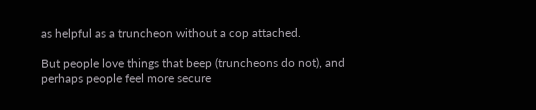as helpful as a truncheon without a cop attached.

But people love things that beep (truncheons do not), and perhaps people feel more secure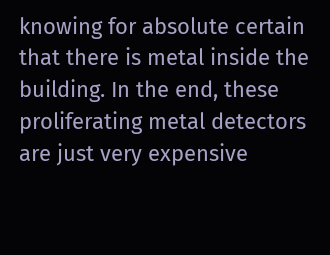knowing for absolute certain that there is metal inside the building. In the end, these proliferating metal detectors are just very expensive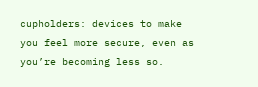cupholders: devices to make you feel more secure, even as you’re becoming less so.